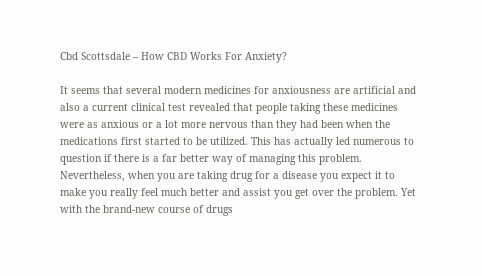Cbd Scottsdale – How CBD Works For Anxiety?

It seems that several modern medicines for anxiousness are artificial and also a current clinical test revealed that people taking these medicines were as anxious or a lot more nervous than they had been when the medications first started to be utilized. This has actually led numerous to question if there is a far better way of managing this problem. Nevertheless, when you are taking drug for a disease you expect it to make you really feel much better and assist you get over the problem. Yet with the brand-new course of drugs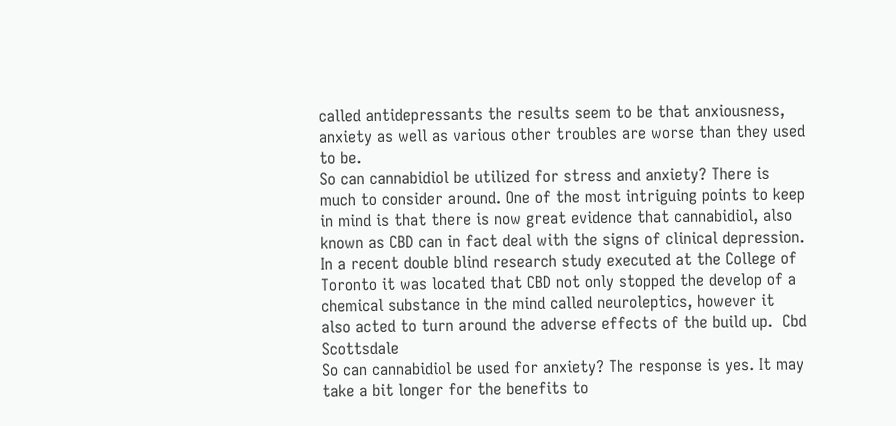called antidepressants the results seem to be that anxiousness, anxiety as well as various other troubles are worse than they used to be.
So can cannabidiol be utilized for stress and anxiety? There is much to consider around. One of the most intriguing points to keep in mind is that there is now great evidence that cannabidiol, also known as CBD can in fact deal with the signs of clinical depression. In a recent double blind research study executed at the College of Toronto it was located that CBD not only stopped the develop of a chemical substance in the mind called neuroleptics, however it also acted to turn around the adverse effects of the build up.  Cbd Scottsdale
So can cannabidiol be used for anxiety? The response is yes. It may take a bit longer for the benefits to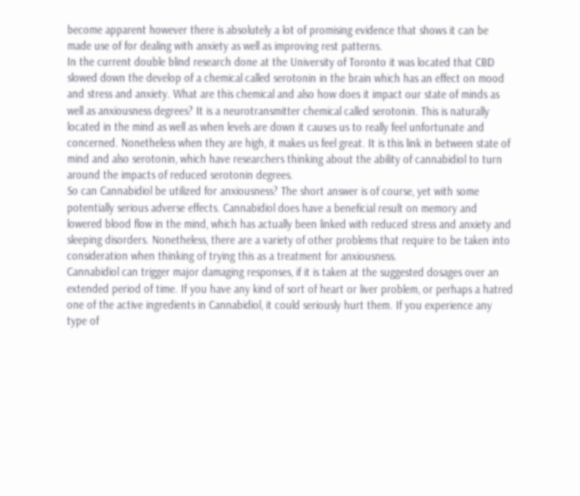become apparent however there is absolutely a lot of promising evidence that shows it can be made use of for dealing with anxiety as well as improving rest patterns.
In the current double blind research done at the University of Toronto it was located that CBD slowed down the develop of a chemical called serotonin in the brain which has an effect on mood and stress and anxiety. What are this chemical and also how does it impact our state of minds as well as anxiousness degrees? It is a neurotransmitter chemical called serotonin. This is naturally located in the mind as well as when levels are down it causes us to really feel unfortunate and concerned. Nonetheless when they are high, it makes us feel great. It is this link in between state of mind and also serotonin, which have researchers thinking about the ability of cannabidiol to turn around the impacts of reduced serotonin degrees.
So can Cannabidiol be utilized for anxiousness? The short answer is of course, yet with some potentially serious adverse effects. Cannabidiol does have a beneficial result on memory and lowered blood flow in the mind, which has actually been linked with reduced stress and anxiety and sleeping disorders. Nonetheless, there are a variety of other problems that require to be taken into consideration when thinking of trying this as a treatment for anxiousness.
Cannabidiol can trigger major damaging responses, if it is taken at the suggested dosages over an extended period of time. If you have any kind of sort of heart or liver problem, or perhaps a hatred one of the active ingredients in Cannabidiol, it could seriously hurt them. If you experience any type of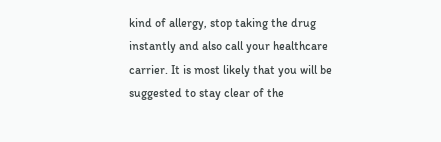kind of allergy, stop taking the drug instantly and also call your healthcare carrier. It is most likely that you will be suggested to stay clear of the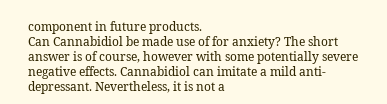component in future products.
Can Cannabidiol be made use of for anxiety? The short answer is of course, however with some potentially severe negative effects. Cannabidiol can imitate a mild anti-depressant. Nevertheless, it is not a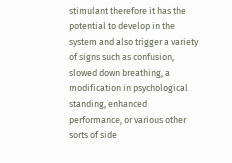stimulant therefore it has the potential to develop in the system and also trigger a variety of signs such as confusion, slowed down breathing, a modification in psychological standing, enhanced performance, or various other sorts of side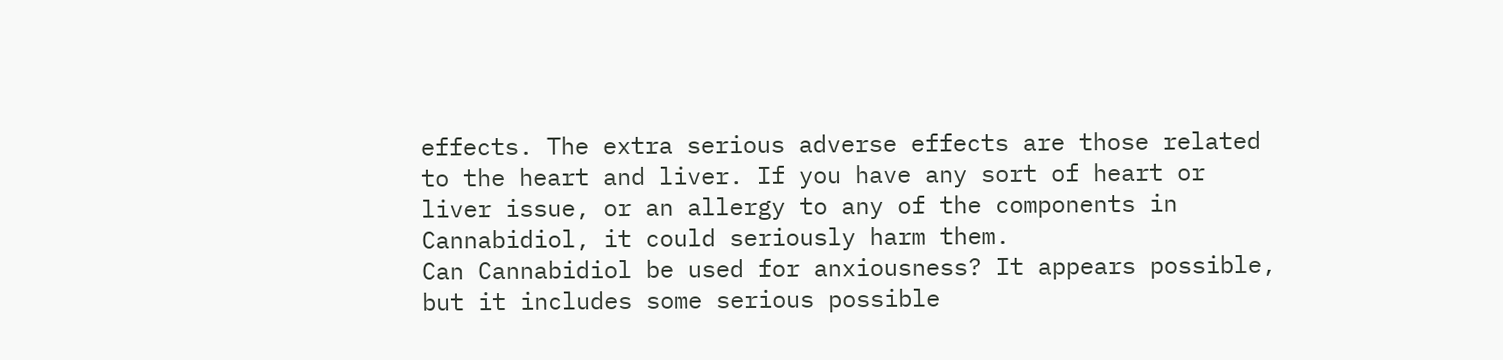effects. The extra serious adverse effects are those related to the heart and liver. If you have any sort of heart or liver issue, or an allergy to any of the components in Cannabidiol, it could seriously harm them.
Can Cannabidiol be used for anxiousness? It appears possible, but it includes some serious possible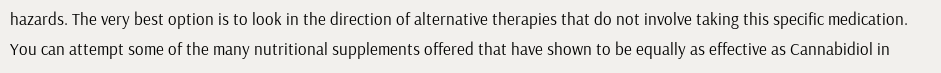hazards. The very best option is to look in the direction of alternative therapies that do not involve taking this specific medication. You can attempt some of the many nutritional supplements offered that have shown to be equally as effective as Cannabidiol in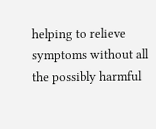helping to relieve symptoms without all the possibly harmful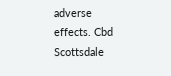adverse effects. Cbd Scottsdale